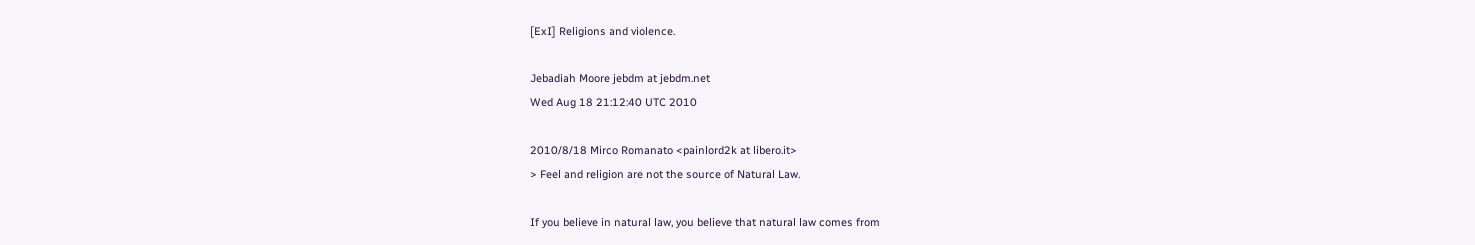[ExI] Religions and violence.

Jebadiah Moore jebdm at jebdm.net
Wed Aug 18 21:12:40 UTC 2010

2010/8/18 Mirco Romanato <painlord2k at libero.it>
> Feel and religion are not the source of Natural Law.

If you believe in natural law, you believe that natural law comes from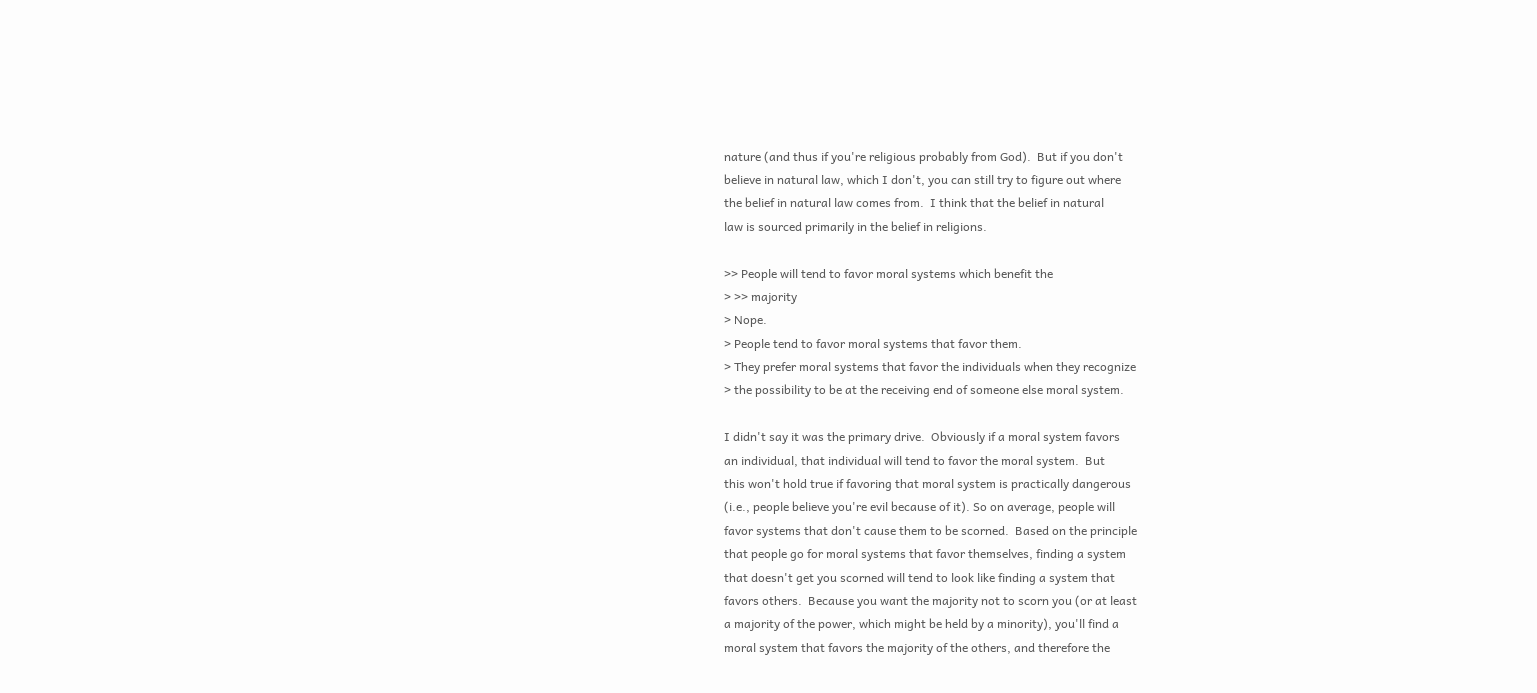nature (and thus if you're religious probably from God).  But if you don't
believe in natural law, which I don't, you can still try to figure out where
the belief in natural law comes from.  I think that the belief in natural
law is sourced primarily in the belief in religions.

>> People will tend to favor moral systems which benefit the
> >> majority
> Nope.
> People tend to favor moral systems that favor them.
> They prefer moral systems that favor the individuals when they recognize
> the possibility to be at the receiving end of someone else moral system.

I didn't say it was the primary drive.  Obviously if a moral system favors
an individual, that individual will tend to favor the moral system.  But
this won't hold true if favoring that moral system is practically dangerous
(i.e., people believe you're evil because of it). So on average, people will
favor systems that don't cause them to be scorned.  Based on the principle
that people go for moral systems that favor themselves, finding a system
that doesn't get you scorned will tend to look like finding a system that
favors others.  Because you want the majority not to scorn you (or at least
a majority of the power, which might be held by a minority), you'll find a
moral system that favors the majority of the others, and therefore the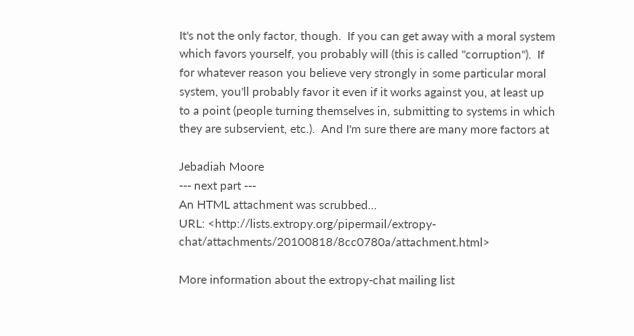It's not the only factor, though.  If you can get away with a moral system
which favors yourself, you probably will (this is called "corruption").  If
for whatever reason you believe very strongly in some particular moral
system, you'll probably favor it even if it works against you, at least up
to a point (people turning themselves in, submitting to systems in which
they are subservient, etc.).  And I'm sure there are many more factors at

Jebadiah Moore
--- next part ---
An HTML attachment was scrubbed...
URL: <http://lists.extropy.org/pipermail/extropy-chat/attachments/20100818/8cc0780a/attachment.html>

More information about the extropy-chat mailing list